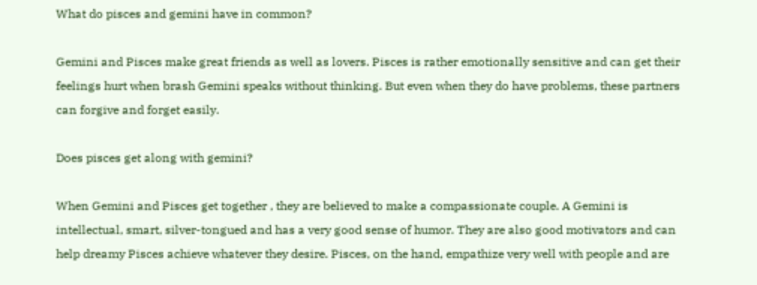What do pisces and gemini have in common?

Gemini and Pisces make great friends as well as lovers. Pisces is rather emotionally sensitive and can get their feelings hurt when brash Gemini speaks without thinking. But even when they do have problems, these partners can forgive and forget easily.

Does pisces get along with gemini?

When Gemini and Pisces get together , they are believed to make a compassionate couple. A Gemini is intellectual, smart, silver-tongued and has a very good sense of humor. They are also good motivators and can help dreamy Pisces achieve whatever they desire. Pisces, on the hand, empathize very well with people and are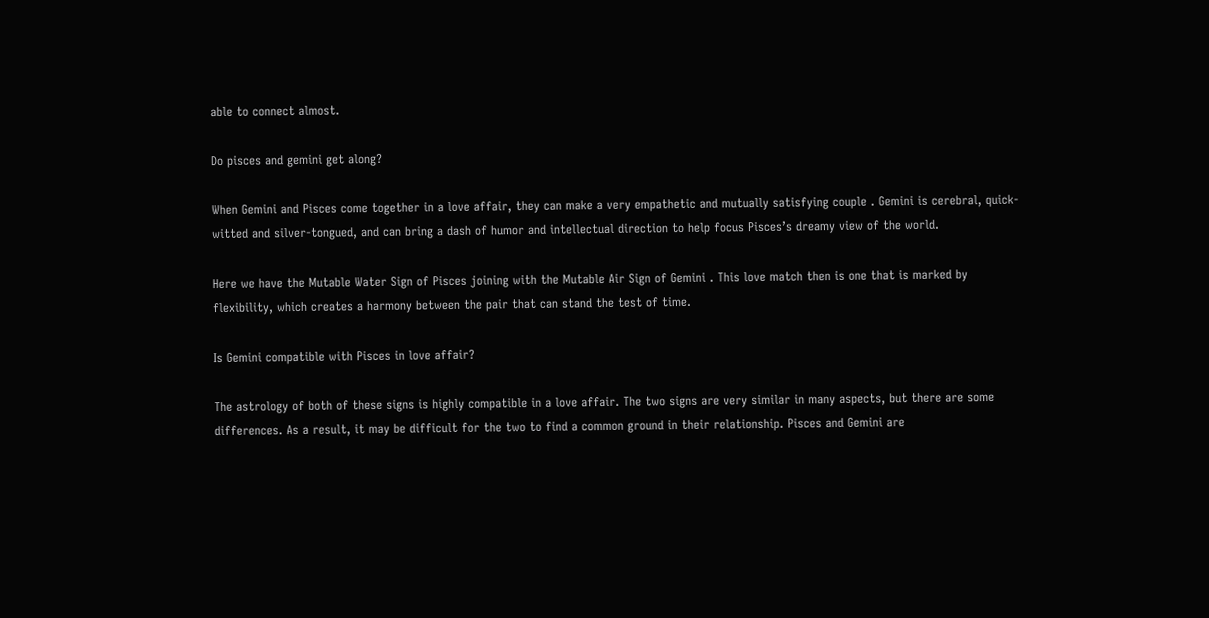able to connect almost.

Do pisces and gemini get along?

When Gemini and Pisces come together in a love affair, they can make a very empathetic and mutually satisfying couple . Gemini is cerebral, quick-witted and silver-tongued, and can bring a dash of humor and intellectual direction to help focus Pisces’s dreamy view of the world.

Here we have the Mutable Water Sign of Pisces joining with the Mutable Air Sign of Gemini . This love match then is one that is marked by flexibility, which creates a harmony between the pair that can stand the test of time.

Is Gemini compatible with Pisces in love affair?

The astrology of both of these signs is highly compatible in a love affair. The two signs are very similar in many aspects, but there are some differences. As a result, it may be difficult for the two to find a common ground in their relationship. Pisces and Gemini are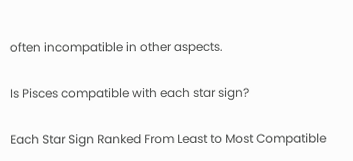often incompatible in other aspects.

Is Pisces compatible with each star sign?

Each Star Sign Ranked From Least to Most Compatible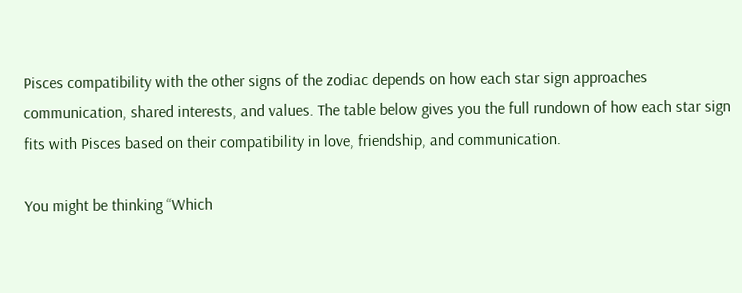Pisces compatibility with the other signs of the zodiac depends on how each star sign approaches communication, shared interests, and values. The table below gives you the full rundown of how each star sign fits with Pisces based on their compatibility in love, friendship, and communication.

You might be thinking “Which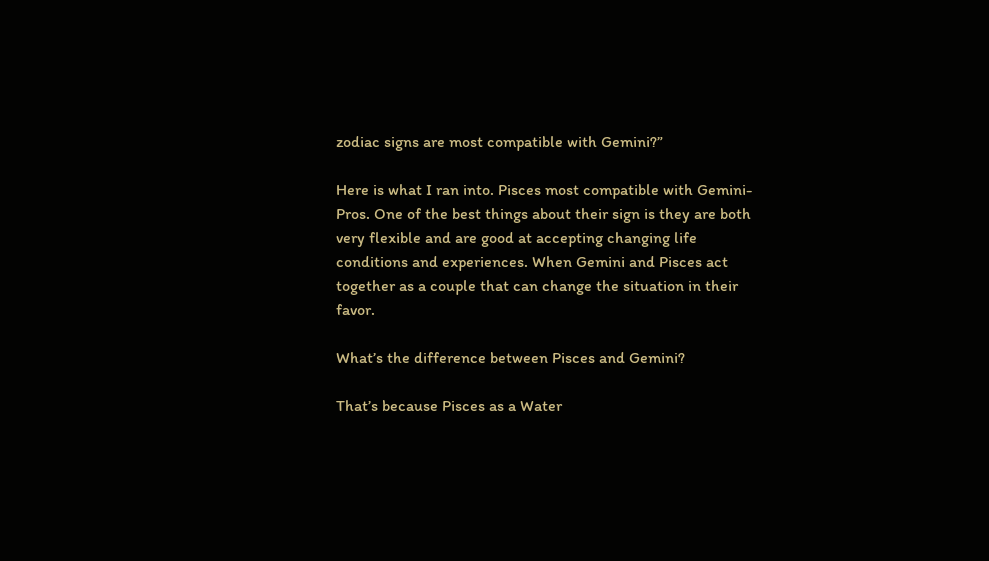zodiac signs are most compatible with Gemini?”

Here is what I ran into. Pisces most compatible with Gemini-Pros. One of the best things about their sign is they are both very flexible and are good at accepting changing life conditions and experiences. When Gemini and Pisces act together as a couple that can change the situation in their favor.

What’s the difference between Pisces and Gemini?

That’s because Pisces as a Water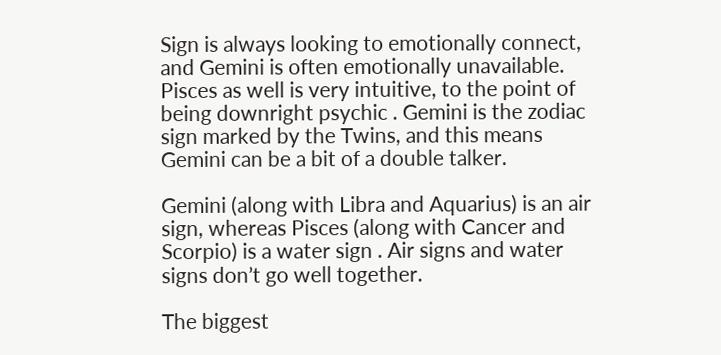Sign is always looking to emotionally connect, and Gemini is often emotionally unavailable. Pisces as well is very intuitive, to the point of being downright psychic . Gemini is the zodiac sign marked by the Twins, and this means Gemini can be a bit of a double talker.

Gemini (along with Libra and Aquarius) is an air sign, whereas Pisces (along with Cancer and Scorpio) is a water sign . Air signs and water signs don’t go well together.

The biggest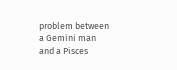problem between a Gemini man and a Pisces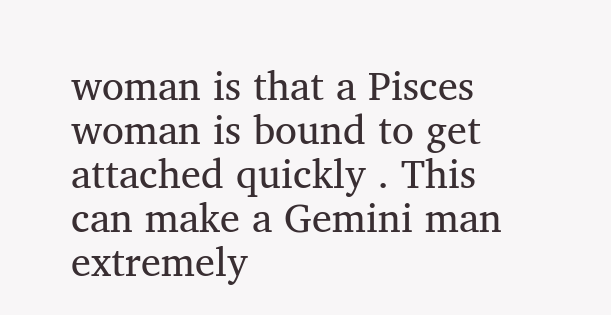woman is that a Pisces woman is bound to get attached quickly . This can make a Gemini man extremely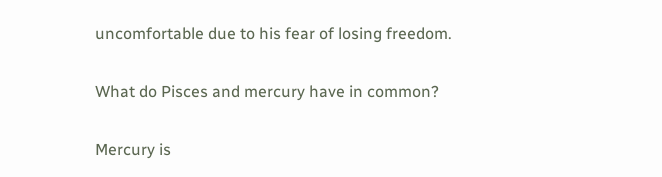uncomfortable due to his fear of losing freedom.

What do Pisces and mercury have in common?

Mercury is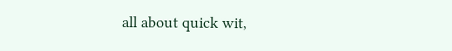all about quick wit,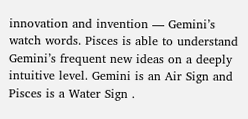innovation and invention — Gemini’s watch words. Pisces is able to understand Gemini’s frequent new ideas on a deeply intuitive level. Gemini is an Air Sign and Pisces is a Water Sign .